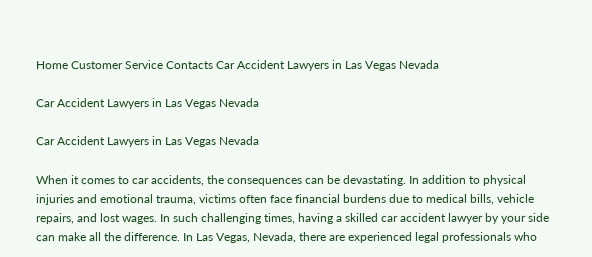Home Customer Service Contacts Car Accident Lawyers in Las Vegas Nevada

Car Accident Lawyers in Las Vegas Nevada

Car Accident Lawyers in Las Vegas Nevada

When it comes to car accidents, the consequences can be devastating. In addition to physical injuries and emotional trauma, victims often face financial burdens due to medical bills, vehicle repairs, and lost wages. In such challenging times, having a skilled car accident lawyer by your side can make all the difference. In Las Vegas, Nevada, there are experienced legal professionals who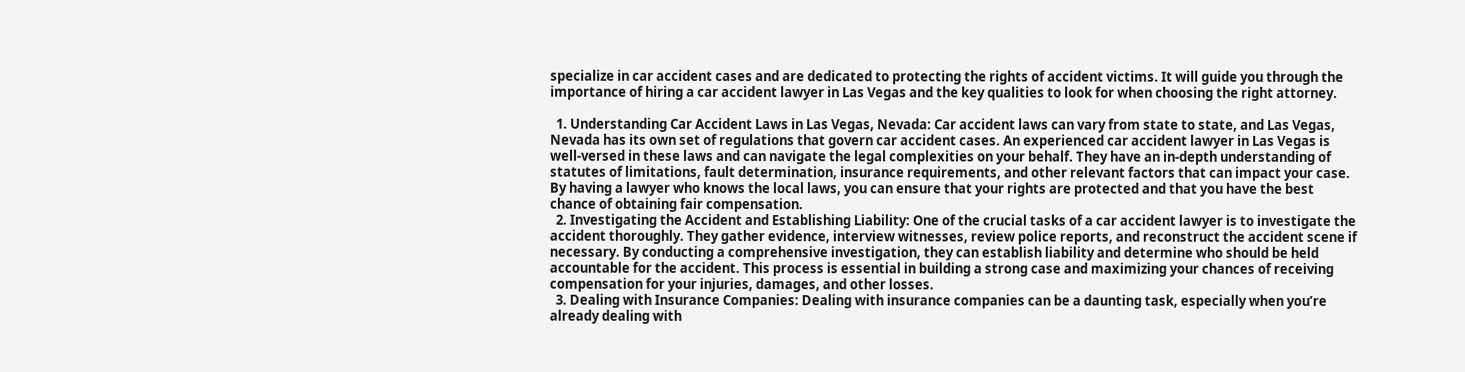specialize in car accident cases and are dedicated to protecting the rights of accident victims. It will guide you through the importance of hiring a car accident lawyer in Las Vegas and the key qualities to look for when choosing the right attorney.

  1. Understanding Car Accident Laws in Las Vegas, Nevada: Car accident laws can vary from state to state, and Las Vegas, Nevada has its own set of regulations that govern car accident cases. An experienced car accident lawyer in Las Vegas is well-versed in these laws and can navigate the legal complexities on your behalf. They have an in-depth understanding of statutes of limitations, fault determination, insurance requirements, and other relevant factors that can impact your case. By having a lawyer who knows the local laws, you can ensure that your rights are protected and that you have the best chance of obtaining fair compensation.
  2. Investigating the Accident and Establishing Liability: One of the crucial tasks of a car accident lawyer is to investigate the accident thoroughly. They gather evidence, interview witnesses, review police reports, and reconstruct the accident scene if necessary. By conducting a comprehensive investigation, they can establish liability and determine who should be held accountable for the accident. This process is essential in building a strong case and maximizing your chances of receiving compensation for your injuries, damages, and other losses.
  3. Dealing with Insurance Companies: Dealing with insurance companies can be a daunting task, especially when you’re already dealing with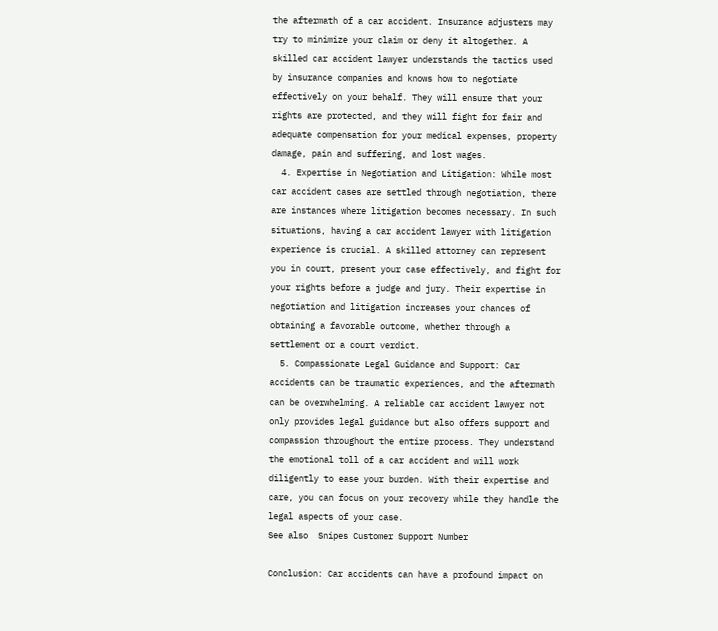the aftermath of a car accident. Insurance adjusters may try to minimize your claim or deny it altogether. A skilled car accident lawyer understands the tactics used by insurance companies and knows how to negotiate effectively on your behalf. They will ensure that your rights are protected, and they will fight for fair and adequate compensation for your medical expenses, property damage, pain and suffering, and lost wages.
  4. Expertise in Negotiation and Litigation: While most car accident cases are settled through negotiation, there are instances where litigation becomes necessary. In such situations, having a car accident lawyer with litigation experience is crucial. A skilled attorney can represent you in court, present your case effectively, and fight for your rights before a judge and jury. Their expertise in negotiation and litigation increases your chances of obtaining a favorable outcome, whether through a settlement or a court verdict.
  5. Compassionate Legal Guidance and Support: Car accidents can be traumatic experiences, and the aftermath can be overwhelming. A reliable car accident lawyer not only provides legal guidance but also offers support and compassion throughout the entire process. They understand the emotional toll of a car accident and will work diligently to ease your burden. With their expertise and care, you can focus on your recovery while they handle the legal aspects of your case.
See also  Snipes Customer Support Number

Conclusion: Car accidents can have a profound impact on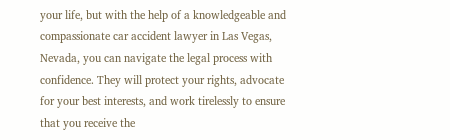your life, but with the help of a knowledgeable and compassionate car accident lawyer in Las Vegas, Nevada, you can navigate the legal process with confidence. They will protect your rights, advocate for your best interests, and work tirelessly to ensure that you receive the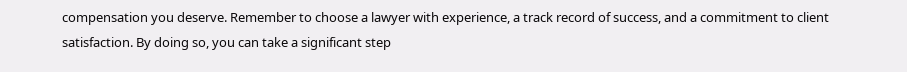compensation you deserve. Remember to choose a lawyer with experience, a track record of success, and a commitment to client satisfaction. By doing so, you can take a significant step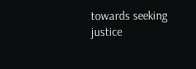towards seeking justice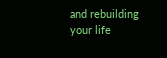and rebuilding your life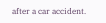after a car accident.